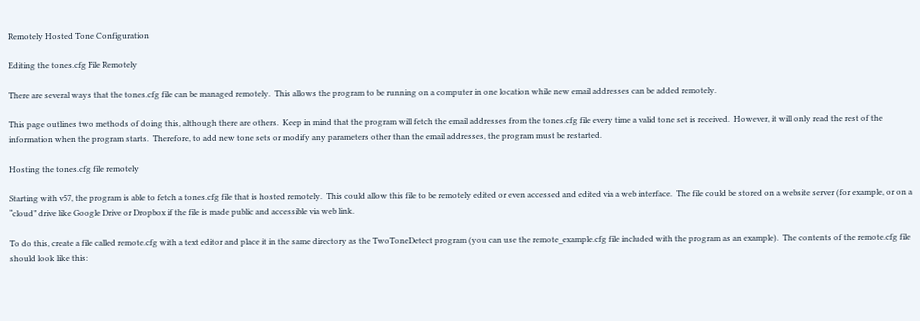Remotely Hosted Tone Configuration

Editing the tones.cfg File Remotely

There are several ways that the tones.cfg file can be managed remotely.  This allows the program to be running on a computer in one location while new email addresses can be added remotely.

This page outlines two methods of doing this, although there are others.  Keep in mind that the program will fetch the email addresses from the tones.cfg file every time a valid tone set is received.  However, it will only read the rest of the information when the program starts.  Therefore, to add new tone sets or modify any parameters other than the email addresses, the program must be restarted.

Hosting the tones.cfg file remotely

Starting with v57, the program is able to fetch a tones.cfg file that is hosted remotely.  This could allow this file to be remotely edited or even accessed and edited via a web interface.  The file could be stored on a website server (for example, or on a “cloud” drive like Google Drive or Dropbox if the file is made public and accessible via web link.

To do this, create a file called remote.cfg with a text editor and place it in the same directory as the TwoToneDetect program (you can use the remote_example.cfg file included with the program as an example).  The contents of the remote.cfg file should look like this: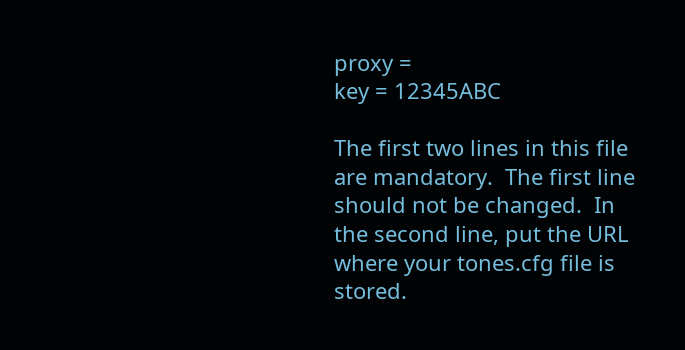proxy =
key = 12345ABC

The first two lines in this file are mandatory.  The first line should not be changed.  In the second line, put the URL where your tones.cfg file is stored.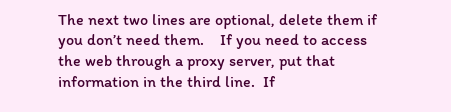The next two lines are optional, delete them if you don’t need them.    If you need to access the web through a proxy server, put that information in the third line.  If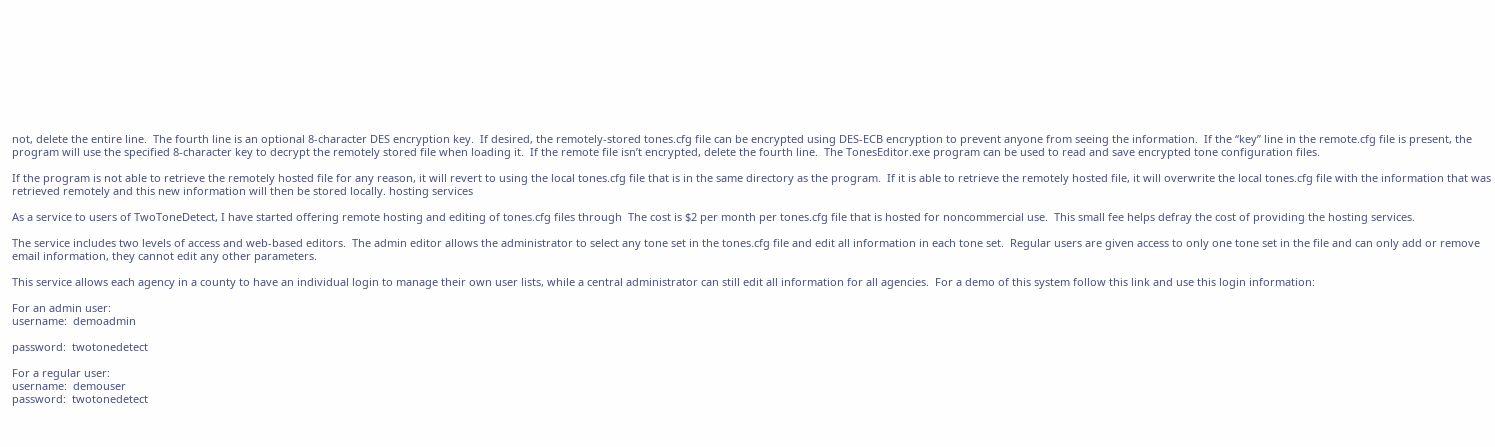not, delete the entire line.  The fourth line is an optional 8-character DES encryption key.  If desired, the remotely-stored tones.cfg file can be encrypted using DES-ECB encryption to prevent anyone from seeing the information.  If the “key” line in the remote.cfg file is present, the program will use the specified 8-character key to decrypt the remotely stored file when loading it.  If the remote file isn’t encrypted, delete the fourth line.  The TonesEditor.exe program can be used to read and save encrypted tone configuration files.

If the program is not able to retrieve the remotely hosted file for any reason, it will revert to using the local tones.cfg file that is in the same directory as the program.  If it is able to retrieve the remotely hosted file, it will overwrite the local tones.cfg file with the information that was retrieved remotely and this new information will then be stored locally. hosting services

As a service to users of TwoToneDetect, I have started offering remote hosting and editing of tones.cfg files through  The cost is $2 per month per tones.cfg file that is hosted for noncommercial use.  This small fee helps defray the cost of providing the hosting services.

The service includes two levels of access and web-based editors.  The admin editor allows the administrator to select any tone set in the tones.cfg file and edit all information in each tone set.  Regular users are given access to only one tone set in the file and can only add or remove email information, they cannot edit any other parameters.

This service allows each agency in a county to have an individual login to manage their own user lists, while a central administrator can still edit all information for all agencies.  For a demo of this system follow this link and use this login information:

For an admin user:
username:  demoadmin

password:  twotonedetect

For a regular user:
username:  demouser
password:  twotonedetect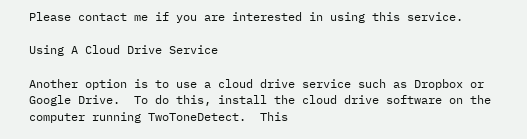Please contact me if you are interested in using this service.

Using A Cloud Drive Service

Another option is to use a cloud drive service such as Dropbox or Google Drive.  To do this, install the cloud drive software on the computer running TwoToneDetect.  This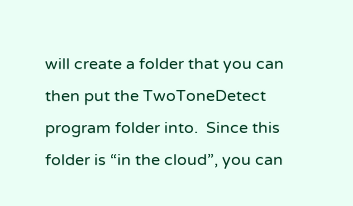will create a folder that you can then put the TwoToneDetect program folder into.  Since this folder is “in the cloud”, you can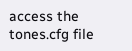access the tones.cfg file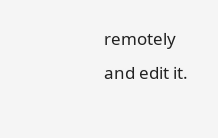remotely and edit it.